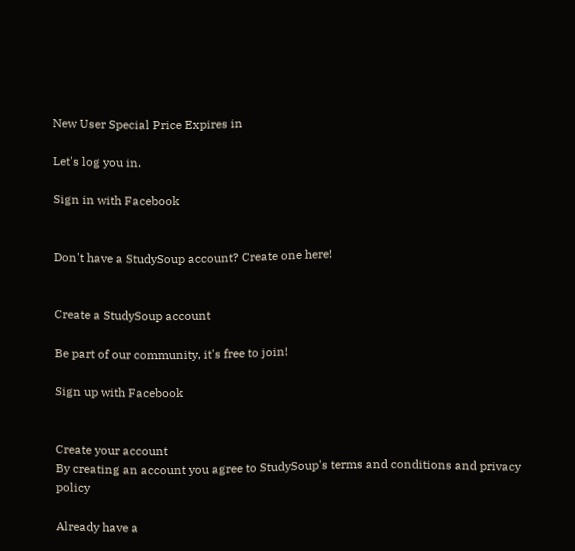New User Special Price Expires in

Let's log you in.

Sign in with Facebook


Don't have a StudySoup account? Create one here!


Create a StudySoup account

Be part of our community, it's free to join!

Sign up with Facebook


Create your account
By creating an account you agree to StudySoup's terms and conditions and privacy policy

Already have a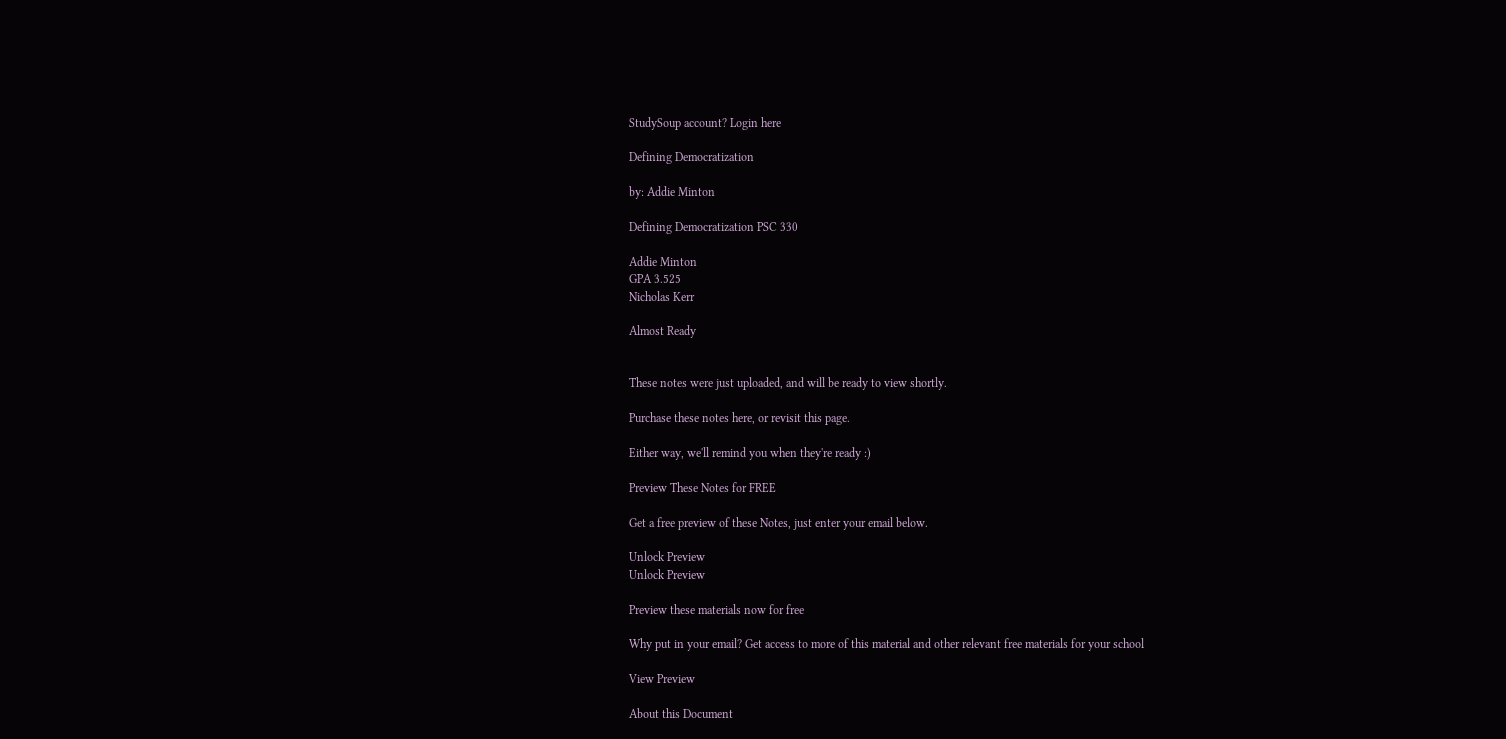StudySoup account? Login here

Defining Democratization

by: Addie Minton

Defining Democratization PSC 330

Addie Minton
GPA 3.525
Nicholas Kerr

Almost Ready


These notes were just uploaded, and will be ready to view shortly.

Purchase these notes here, or revisit this page.

Either way, we'll remind you when they're ready :)

Preview These Notes for FREE

Get a free preview of these Notes, just enter your email below.

Unlock Preview
Unlock Preview

Preview these materials now for free

Why put in your email? Get access to more of this material and other relevant free materials for your school

View Preview

About this Document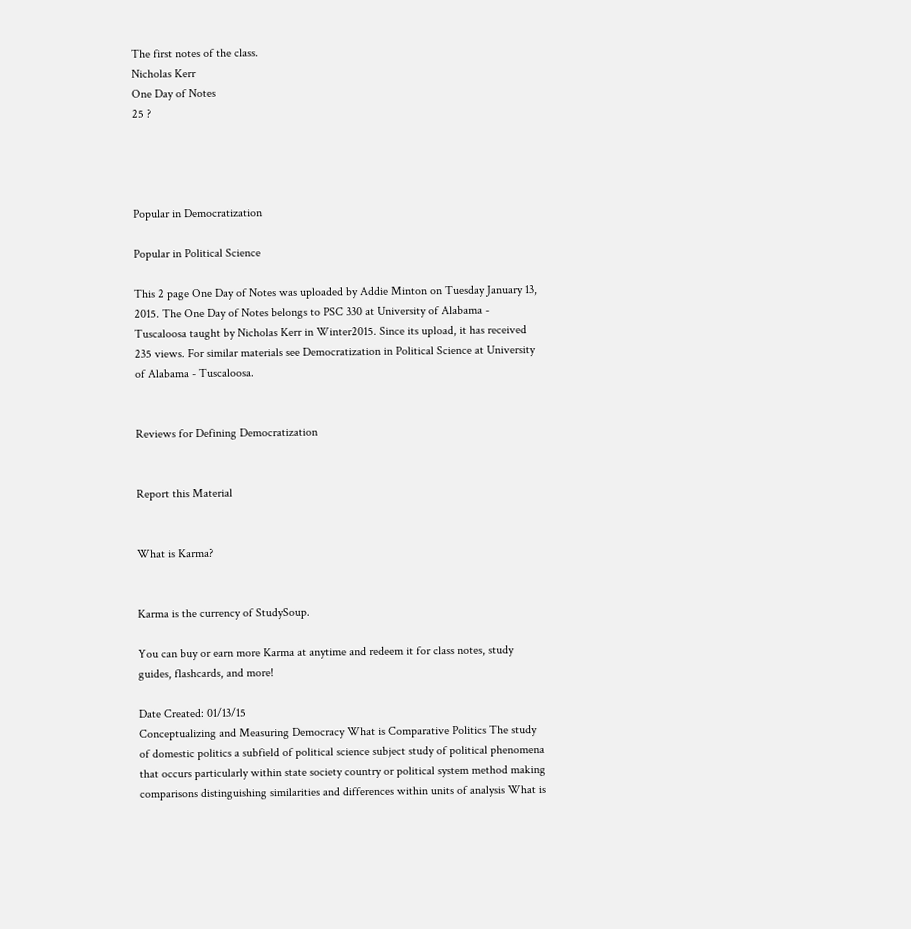The first notes of the class.
Nicholas Kerr
One Day of Notes
25 ?




Popular in Democratization

Popular in Political Science

This 2 page One Day of Notes was uploaded by Addie Minton on Tuesday January 13, 2015. The One Day of Notes belongs to PSC 330 at University of Alabama - Tuscaloosa taught by Nicholas Kerr in Winter2015. Since its upload, it has received 235 views. For similar materials see Democratization in Political Science at University of Alabama - Tuscaloosa.


Reviews for Defining Democratization


Report this Material


What is Karma?


Karma is the currency of StudySoup.

You can buy or earn more Karma at anytime and redeem it for class notes, study guides, flashcards, and more!

Date Created: 01/13/15
Conceptualizing and Measuring Democracy What is Comparative Politics The study of domestic politics a subfield of political science subject study of political phenomena that occurs particularly within state society country or political system method making comparisons distinguishing similarities and differences within units of analysis What is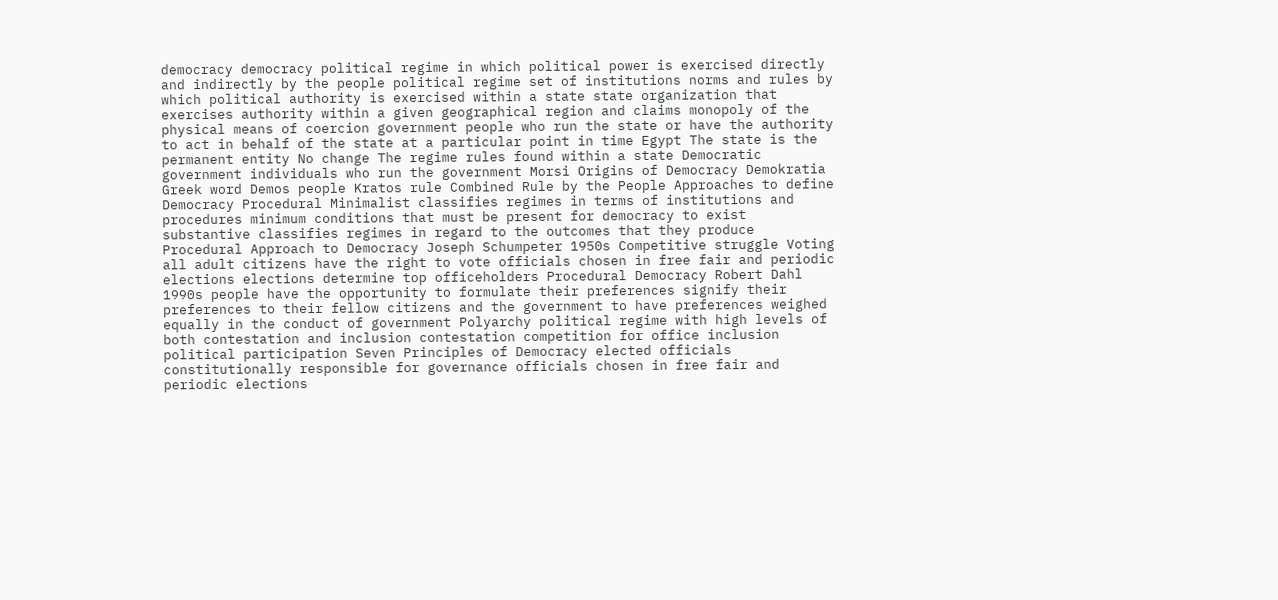democracy democracy political regime in which political power is exercised directly and indirectly by the people political regime set of institutions norms and rules by which political authority is exercised within a state state organization that exercises authority within a given geographical region and claims monopoly of the physical means of coercion government people who run the state or have the authority to act in behalf of the state at a particular point in time Egypt The state is the permanent entity No change The regime rules found within a state Democratic government individuals who run the government Morsi Origins of Democracy Demokratia Greek word Demos people Kratos rule Combined Rule by the People Approaches to define Democracy Procedural Minimalist classifies regimes in terms of institutions and procedures minimum conditions that must be present for democracy to exist substantive classifies regimes in regard to the outcomes that they produce Procedural Approach to Democracy Joseph Schumpeter 1950s Competitive struggle Voting all adult citizens have the right to vote officials chosen in free fair and periodic elections elections determine top officeholders Procedural Democracy Robert Dahl 1990s people have the opportunity to formulate their preferences signify their preferences to their fellow citizens and the government to have preferences weighed equally in the conduct of government Polyarchy political regime with high levels of both contestation and inclusion contestation competition for office inclusion political participation Seven Principles of Democracy elected officials constitutionally responsible for governance officials chosen in free fair and periodic elections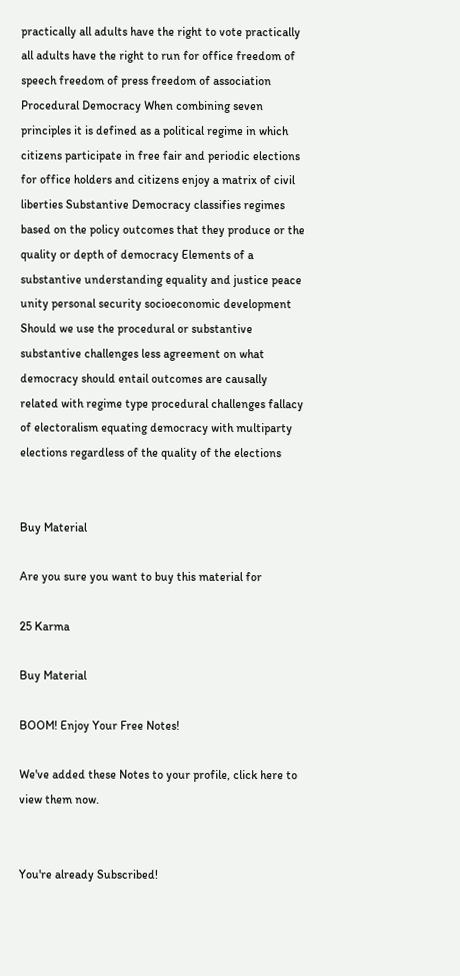practically all adults have the right to vote practically all adults have the right to run for office freedom of speech freedom of press freedom of association Procedural Democracy When combining seven principles it is defined as a political regime in which citizens participate in free fair and periodic elections for office holders and citizens enjoy a matrix of civil liberties Substantive Democracy classifies regimes based on the policy outcomes that they produce or the quality or depth of democracy Elements of a substantive understanding equality and justice peace unity personal security socioeconomic development Should we use the procedural or substantive substantive challenges less agreement on what democracy should entail outcomes are causally related with regime type procedural challenges fallacy of electoralism equating democracy with multiparty elections regardless of the quality of the elections


Buy Material

Are you sure you want to buy this material for

25 Karma

Buy Material

BOOM! Enjoy Your Free Notes!

We've added these Notes to your profile, click here to view them now.


You're already Subscribed!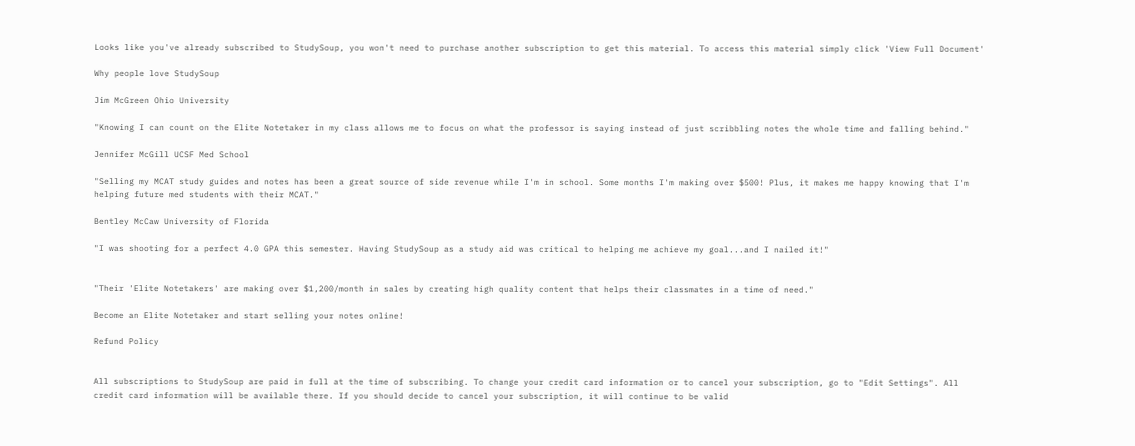Looks like you've already subscribed to StudySoup, you won't need to purchase another subscription to get this material. To access this material simply click 'View Full Document'

Why people love StudySoup

Jim McGreen Ohio University

"Knowing I can count on the Elite Notetaker in my class allows me to focus on what the professor is saying instead of just scribbling notes the whole time and falling behind."

Jennifer McGill UCSF Med School

"Selling my MCAT study guides and notes has been a great source of side revenue while I'm in school. Some months I'm making over $500! Plus, it makes me happy knowing that I'm helping future med students with their MCAT."

Bentley McCaw University of Florida

"I was shooting for a perfect 4.0 GPA this semester. Having StudySoup as a study aid was critical to helping me achieve my goal...and I nailed it!"


"Their 'Elite Notetakers' are making over $1,200/month in sales by creating high quality content that helps their classmates in a time of need."

Become an Elite Notetaker and start selling your notes online!

Refund Policy


All subscriptions to StudySoup are paid in full at the time of subscribing. To change your credit card information or to cancel your subscription, go to "Edit Settings". All credit card information will be available there. If you should decide to cancel your subscription, it will continue to be valid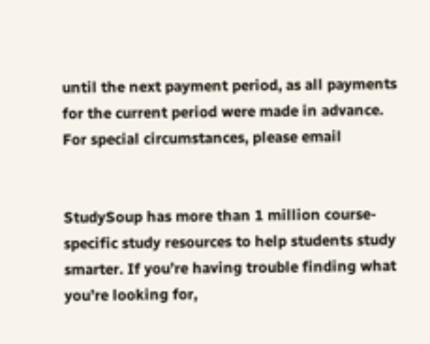until the next payment period, as all payments for the current period were made in advance. For special circumstances, please email


StudySoup has more than 1 million course-specific study resources to help students study smarter. If you’re having trouble finding what you’re looking for,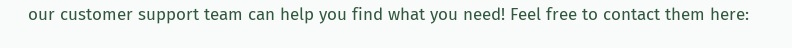our customer support team can help you find what you need! Feel free to contact them here: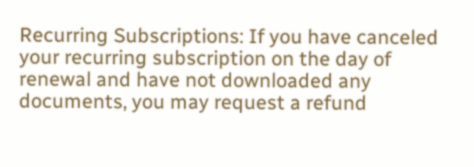Recurring Subscriptions: If you have canceled your recurring subscription on the day of renewal and have not downloaded any documents, you may request a refund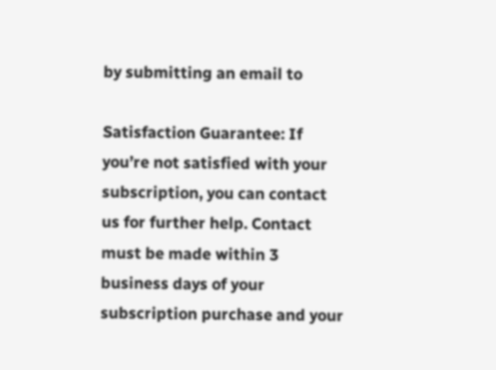by submitting an email to

Satisfaction Guarantee: If you’re not satisfied with your subscription, you can contact us for further help. Contact must be made within 3 business days of your subscription purchase and your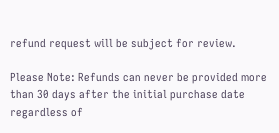refund request will be subject for review.

Please Note: Refunds can never be provided more than 30 days after the initial purchase date regardless of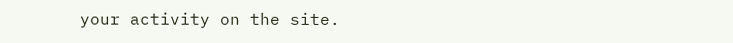your activity on the site.